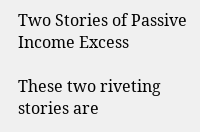Two Stories of Passive Income Excess

These two riveting stories are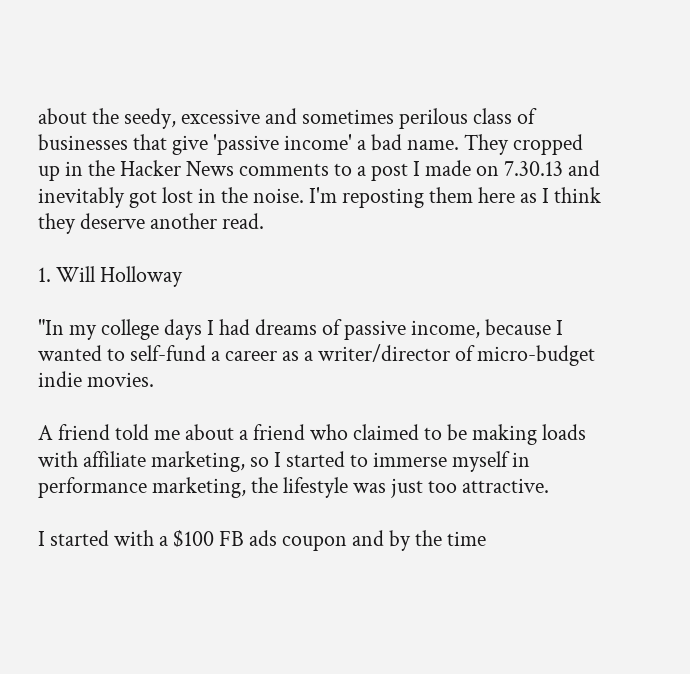about the seedy, excessive and sometimes perilous class of businesses that give 'passive income' a bad name. They cropped up in the Hacker News comments to a post I made on 7.30.13 and inevitably got lost in the noise. I'm reposting them here as I think they deserve another read.

1. Will Holloway

"In my college days I had dreams of passive income, because I wanted to self-fund a career as a writer/director of micro-budget indie movies.

A friend told me about a friend who claimed to be making loads with affiliate marketing, so I started to immerse myself in performance marketing, the lifestyle was just too attractive.

I started with a $100 FB ads coupon and by the time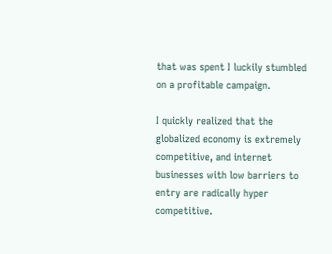that was spent I luckily stumbled on a profitable campaign.

I quickly realized that the globalized economy is extremely competitive, and internet businesses with low barriers to entry are radically hyper competitive.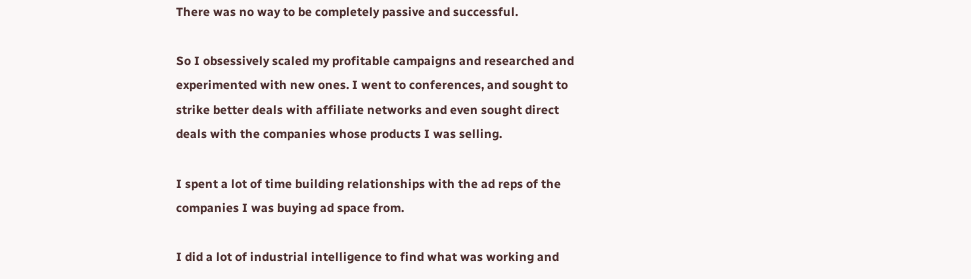There was no way to be completely passive and successful.

So I obsessively scaled my profitable campaigns and researched and experimented with new ones. I went to conferences, and sought to strike better deals with affiliate networks and even sought direct deals with the companies whose products I was selling.

I spent a lot of time building relationships with the ad reps of the companies I was buying ad space from.

I did a lot of industrial intelligence to find what was working and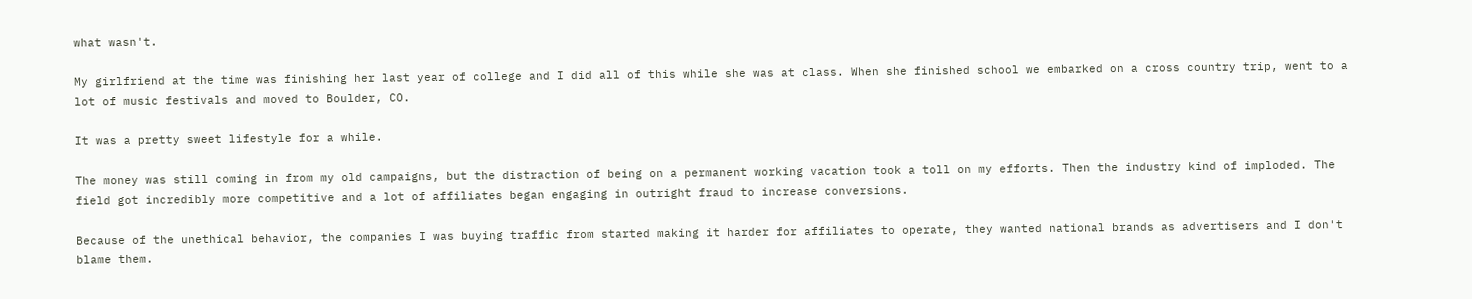what wasn't.

My girlfriend at the time was finishing her last year of college and I did all of this while she was at class. When she finished school we embarked on a cross country trip, went to a lot of music festivals and moved to Boulder, CO.

It was a pretty sweet lifestyle for a while.

The money was still coming in from my old campaigns, but the distraction of being on a permanent working vacation took a toll on my efforts. Then the industry kind of imploded. The field got incredibly more competitive and a lot of affiliates began engaging in outright fraud to increase conversions.

Because of the unethical behavior, the companies I was buying traffic from started making it harder for affiliates to operate, they wanted national brands as advertisers and I don't blame them.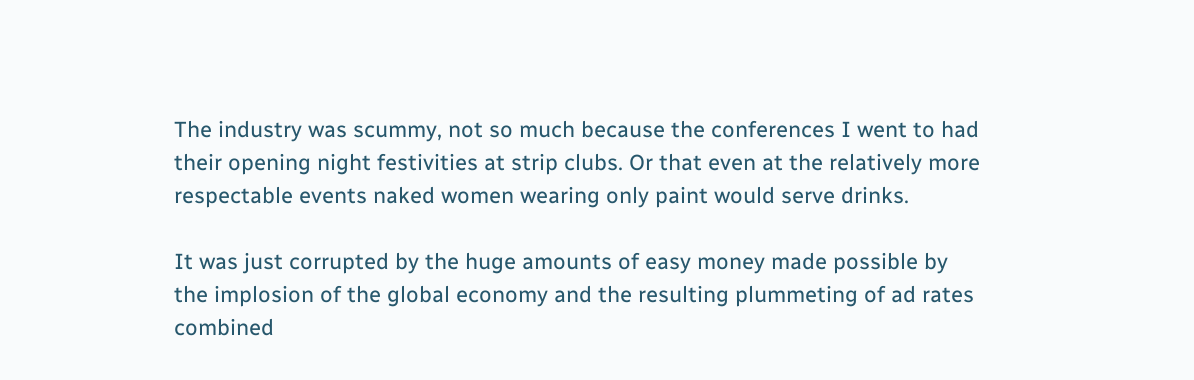The industry was scummy, not so much because the conferences I went to had their opening night festivities at strip clubs. Or that even at the relatively more respectable events naked women wearing only paint would serve drinks.

It was just corrupted by the huge amounts of easy money made possible by the implosion of the global economy and the resulting plummeting of ad rates combined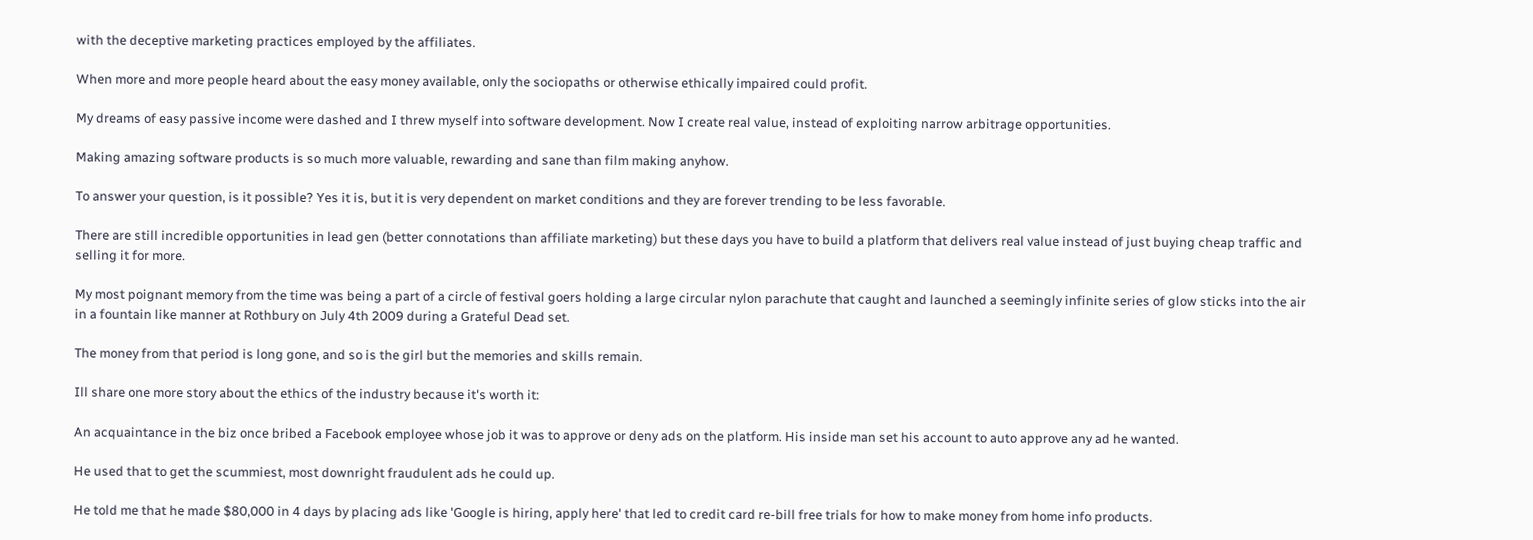with the deceptive marketing practices employed by the affiliates.

When more and more people heard about the easy money available, only the sociopaths or otherwise ethically impaired could profit.

My dreams of easy passive income were dashed and I threw myself into software development. Now I create real value, instead of exploiting narrow arbitrage opportunities.

Making amazing software products is so much more valuable, rewarding and sane than film making anyhow.

To answer your question, is it possible? Yes it is, but it is very dependent on market conditions and they are forever trending to be less favorable.

There are still incredible opportunities in lead gen (better connotations than affiliate marketing) but these days you have to build a platform that delivers real value instead of just buying cheap traffic and selling it for more.

My most poignant memory from the time was being a part of a circle of festival goers holding a large circular nylon parachute that caught and launched a seemingly infinite series of glow sticks into the air in a fountain like manner at Rothbury on July 4th 2009 during a Grateful Dead set.

The money from that period is long gone, and so is the girl but the memories and skills remain.

Ill share one more story about the ethics of the industry because it's worth it:

An acquaintance in the biz once bribed a Facebook employee whose job it was to approve or deny ads on the platform. His inside man set his account to auto approve any ad he wanted.

He used that to get the scummiest, most downright fraudulent ads he could up.

He told me that he made $80,000 in 4 days by placing ads like 'Google is hiring, apply here' that led to credit card re-bill free trials for how to make money from home info products.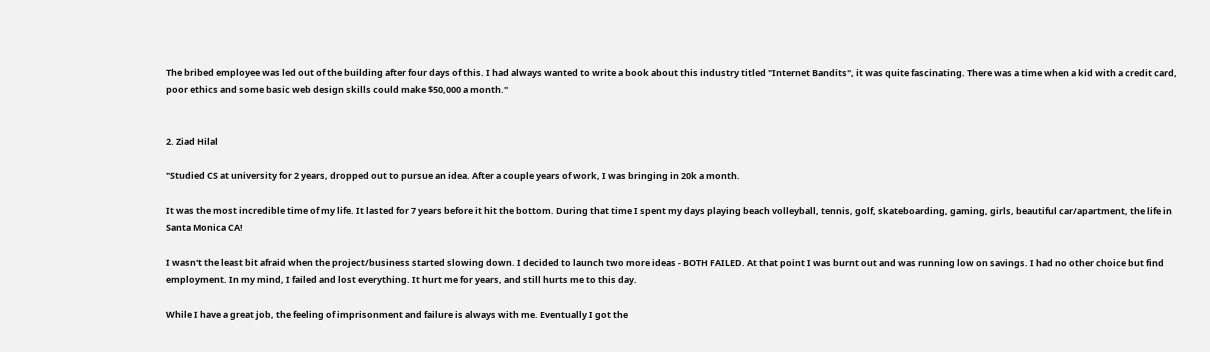The bribed employee was led out of the building after four days of this. I had always wanted to write a book about this industry titled "Internet Bandits", it was quite fascinating. There was a time when a kid with a credit card, poor ethics and some basic web design skills could make $50,000 a month."


2. Ziad Hilal

"Studied CS at university for 2 years, dropped out to pursue an idea. After a couple years of work, I was bringing in 20k a month.

It was the most incredible time of my life. It lasted for 7 years before it hit the bottom. During that time I spent my days playing beach volleyball, tennis, golf, skateboarding, gaming, girls, beautiful car/apartment, the life in Santa Monica CA!

I wasn't the least bit afraid when the project/business started slowing down. I decided to launch two more ideas - BOTH FAILED. At that point I was burnt out and was running low on savings. I had no other choice but find employment. In my mind, I failed and lost everything. It hurt me for years, and still hurts me to this day.

While I have a great job, the feeling of imprisonment and failure is always with me. Eventually I got the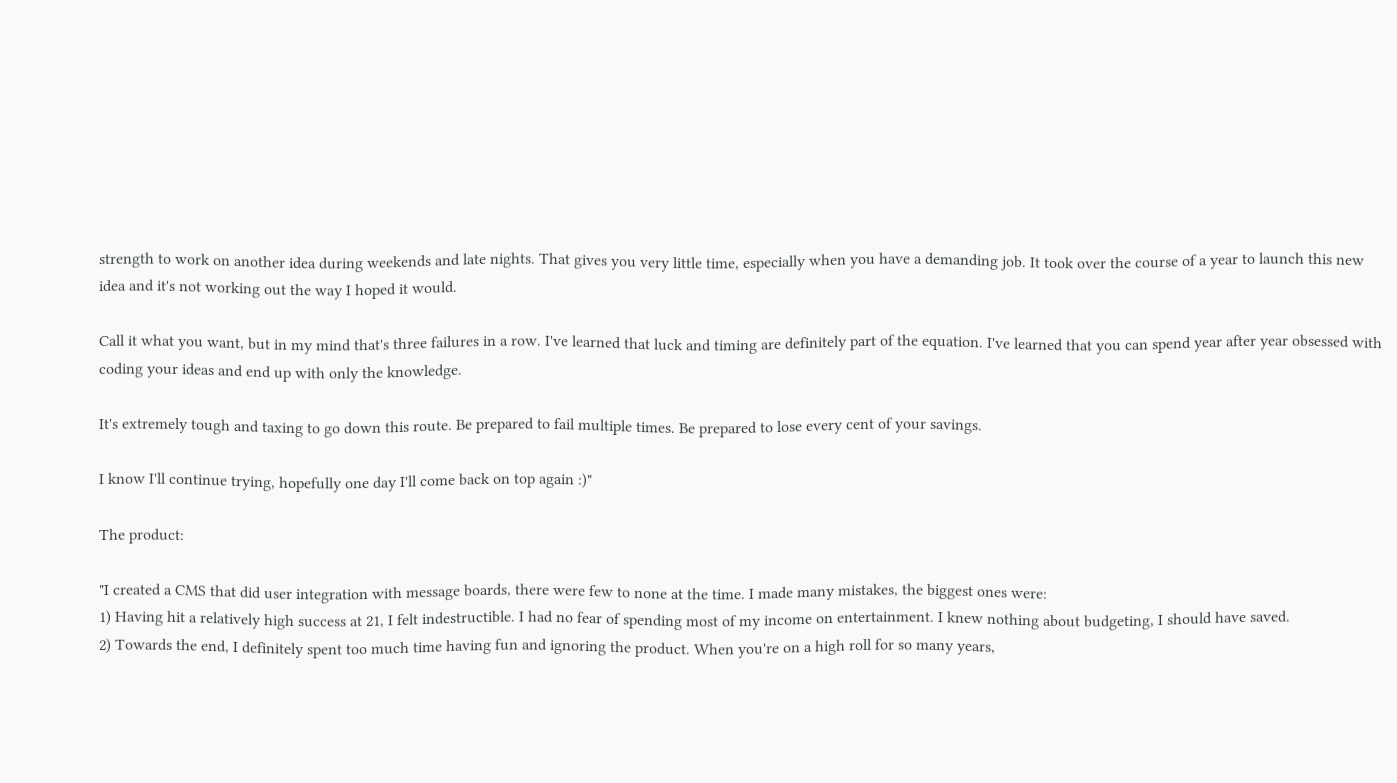strength to work on another idea during weekends and late nights. That gives you very little time, especially when you have a demanding job. It took over the course of a year to launch this new idea and it's not working out the way I hoped it would.

Call it what you want, but in my mind that's three failures in a row. I've learned that luck and timing are definitely part of the equation. I've learned that you can spend year after year obsessed with coding your ideas and end up with only the knowledge.

It's extremely tough and taxing to go down this route. Be prepared to fail multiple times. Be prepared to lose every cent of your savings.

I know I'll continue trying, hopefully one day I'll come back on top again :)"

The product:

"I created a CMS that did user integration with message boards, there were few to none at the time. I made many mistakes, the biggest ones were:
1) Having hit a relatively high success at 21, I felt indestructible. I had no fear of spending most of my income on entertainment. I knew nothing about budgeting, I should have saved.
2) Towards the end, I definitely spent too much time having fun and ignoring the product. When you're on a high roll for so many years,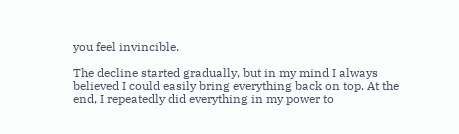you feel invincible.

The decline started gradually, but in my mind I always believed I could easily bring everything back on top. At the end, I repeatedly did everything in my power to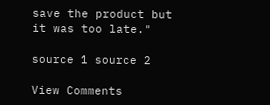save the product but it was too late."

source 1 source 2

View Comments